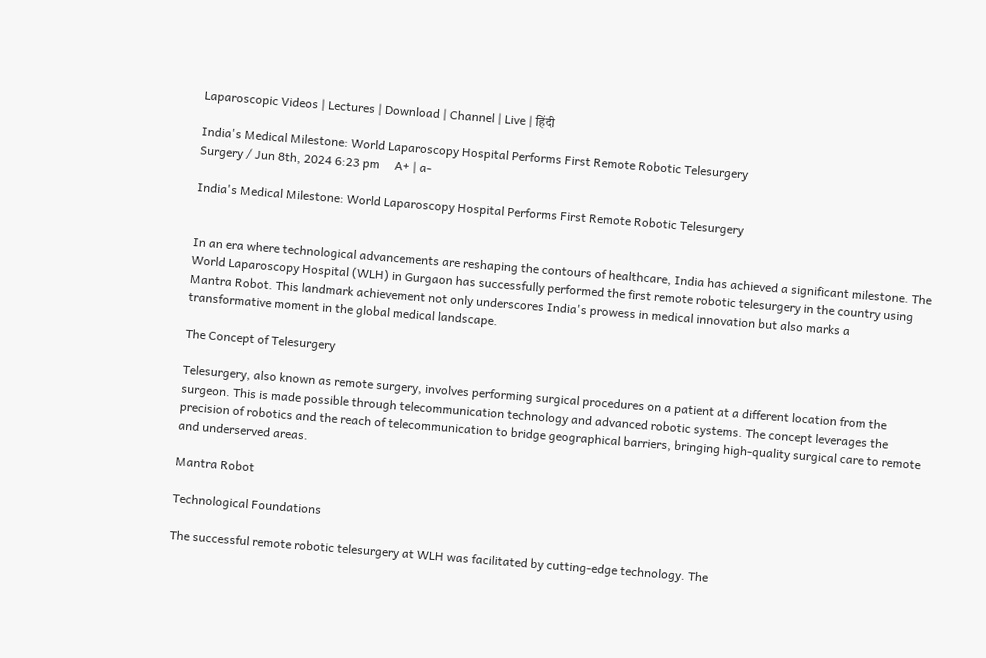Laparoscopic Videos | Lectures | Download | Channel | Live | हिंदी

India's Medical Milestone: World Laparoscopy Hospital Performs First Remote Robotic Telesurgery
Surgery / Jun 8th, 2024 6:23 pm     A+ | a-

India's Medical Milestone: World Laparoscopy Hospital Performs First Remote Robotic Telesurgery


In an era where technological advancements are reshaping the contours of healthcare, India has achieved a significant milestone. The World Laparoscopy Hospital (WLH) in Gurgaon has successfully performed the first remote robotic telesurgery in the country using Mantra Robot. This landmark achievement not only underscores India's prowess in medical innovation but also marks a transformative moment in the global medical landscape.

The Concept of Telesurgery

Telesurgery, also known as remote surgery, involves performing surgical procedures on a patient at a different location from the surgeon. This is made possible through telecommunication technology and advanced robotic systems. The concept leverages the precision of robotics and the reach of telecommunication to bridge geographical barriers, bringing high-quality surgical care to remote and underserved areas.

Mantra Robot

Technological Foundations

The successful remote robotic telesurgery at WLH was facilitated by cutting-edge technology. The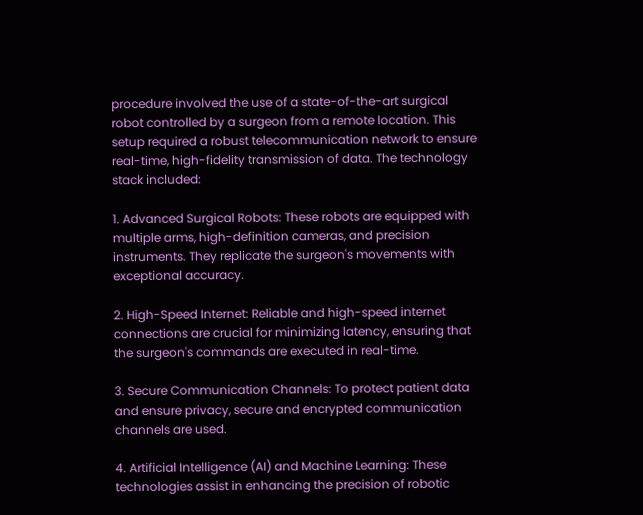procedure involved the use of a state-of-the-art surgical robot controlled by a surgeon from a remote location. This setup required a robust telecommunication network to ensure real-time, high-fidelity transmission of data. The technology stack included:

1. Advanced Surgical Robots: These robots are equipped with multiple arms, high-definition cameras, and precision instruments. They replicate the surgeon's movements with exceptional accuracy.

2. High-Speed Internet: Reliable and high-speed internet connections are crucial for minimizing latency, ensuring that the surgeon's commands are executed in real-time.

3. Secure Communication Channels: To protect patient data and ensure privacy, secure and encrypted communication channels are used.

4. Artificial Intelligence (AI) and Machine Learning: These technologies assist in enhancing the precision of robotic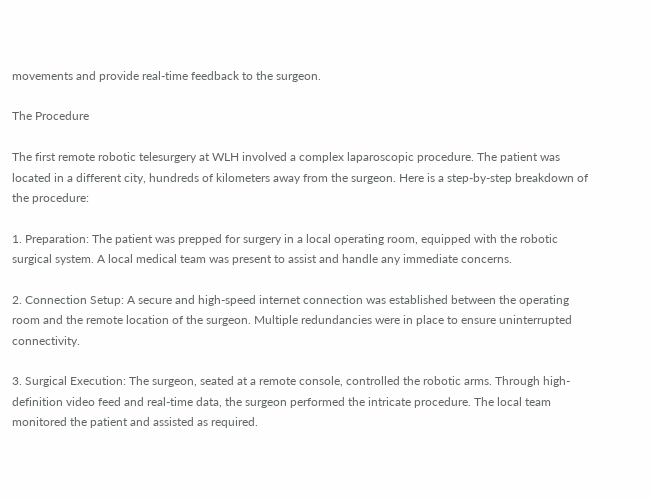movements and provide real-time feedback to the surgeon.

The Procedure

The first remote robotic telesurgery at WLH involved a complex laparoscopic procedure. The patient was located in a different city, hundreds of kilometers away from the surgeon. Here is a step-by-step breakdown of the procedure:

1. Preparation: The patient was prepped for surgery in a local operating room, equipped with the robotic surgical system. A local medical team was present to assist and handle any immediate concerns.

2. Connection Setup: A secure and high-speed internet connection was established between the operating room and the remote location of the surgeon. Multiple redundancies were in place to ensure uninterrupted connectivity.

3. Surgical Execution: The surgeon, seated at a remote console, controlled the robotic arms. Through high-definition video feed and real-time data, the surgeon performed the intricate procedure. The local team monitored the patient and assisted as required.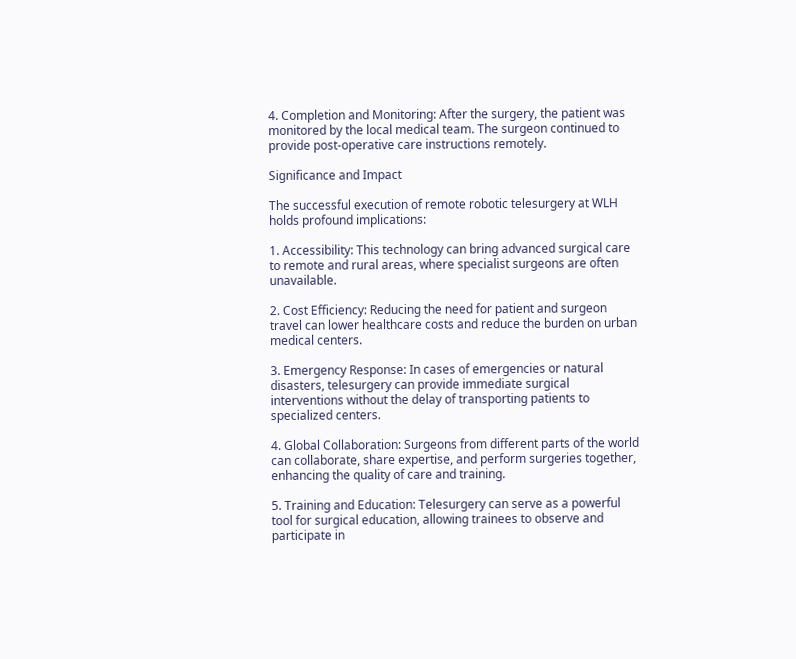4. Completion and Monitoring: After the surgery, the patient was monitored by the local medical team. The surgeon continued to provide post-operative care instructions remotely.

Significance and Impact

The successful execution of remote robotic telesurgery at WLH holds profound implications:

1. Accessibility: This technology can bring advanced surgical care to remote and rural areas, where specialist surgeons are often unavailable.

2. Cost Efficiency: Reducing the need for patient and surgeon travel can lower healthcare costs and reduce the burden on urban medical centers.

3. Emergency Response: In cases of emergencies or natural disasters, telesurgery can provide immediate surgical interventions without the delay of transporting patients to specialized centers.

4. Global Collaboration: Surgeons from different parts of the world can collaborate, share expertise, and perform surgeries together, enhancing the quality of care and training.

5. Training and Education: Telesurgery can serve as a powerful tool for surgical education, allowing trainees to observe and participate in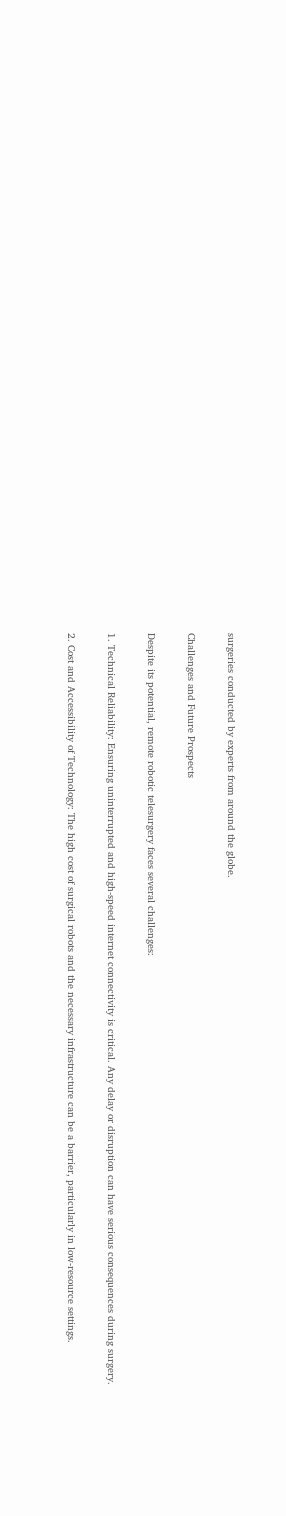surgeries conducted by experts from around the globe.

Challenges and Future Prospects

Despite its potential, remote robotic telesurgery faces several challenges:

1. Technical Reliability: Ensuring uninterrupted and high-speed internet connectivity is critical. Any delay or disruption can have serious consequences during surgery.

2. Cost and Accessibility of Technology: The high cost of surgical robots and the necessary infrastructure can be a barrier, particularly in low-resource settings.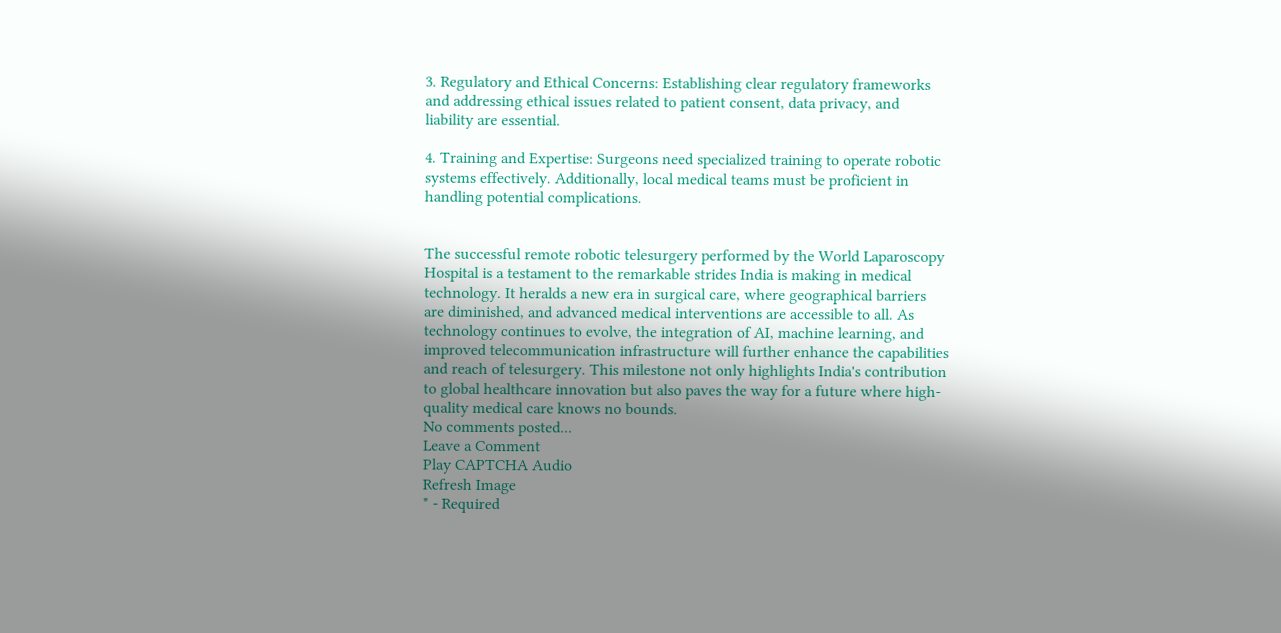3. Regulatory and Ethical Concerns: Establishing clear regulatory frameworks and addressing ethical issues related to patient consent, data privacy, and liability are essential.

4. Training and Expertise: Surgeons need specialized training to operate robotic systems effectively. Additionally, local medical teams must be proficient in handling potential complications.


The successful remote robotic telesurgery performed by the World Laparoscopy Hospital is a testament to the remarkable strides India is making in medical technology. It heralds a new era in surgical care, where geographical barriers are diminished, and advanced medical interventions are accessible to all. As technology continues to evolve, the integration of AI, machine learning, and improved telecommunication infrastructure will further enhance the capabilities and reach of telesurgery. This milestone not only highlights India's contribution to global healthcare innovation but also paves the way for a future where high-quality medical care knows no bounds.
No comments posted...
Leave a Comment
Play CAPTCHA Audio
Refresh Image
* - Required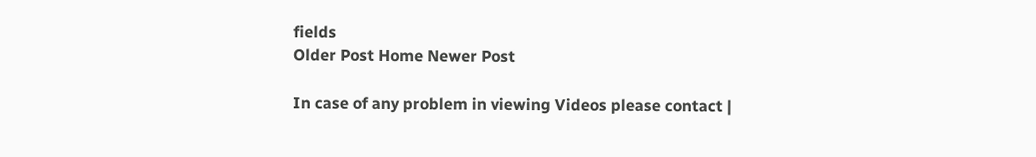fields
Older Post Home Newer Post

In case of any problem in viewing Videos please contact |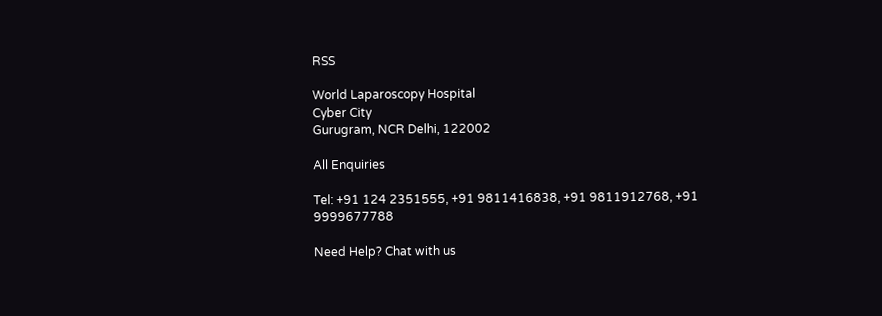RSS

World Laparoscopy Hospital
Cyber City
Gurugram, NCR Delhi, 122002

All Enquiries

Tel: +91 124 2351555, +91 9811416838, +91 9811912768, +91 9999677788

Need Help? Chat with us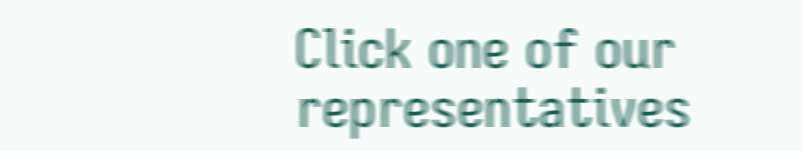Click one of our representatives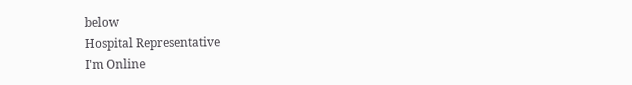below
Hospital Representative
I'm Online